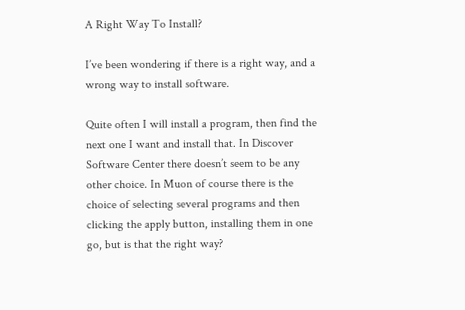A Right Way To Install?

I’ve been wondering if there is a right way, and a wrong way to install software.

Quite often I will install a program, then find the next one I want and install that. In Discover Software Center there doesn’t seem to be any other choice. In Muon of course there is the choice of selecting several programs and then clicking the apply button, installing them in one go, but is that the right way?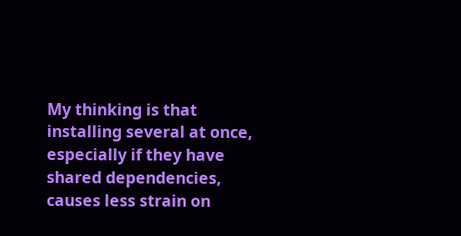My thinking is that installing several at once, especially if they have shared dependencies, causes less strain on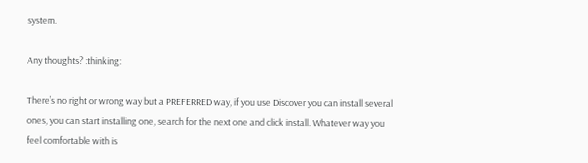system.

Any thoughts? :thinking:

There’s no right or wrong way but a PREFERRED way, if you use Discover you can install several ones, you can start installing one, search for the next one and click install. Whatever way you feel comfortable with is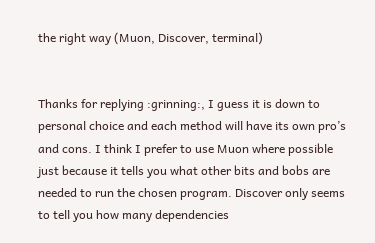the right way (Muon, Discover, terminal)


Thanks for replying :grinning:, I guess it is down to personal choice and each method will have its own pro’s and cons. I think I prefer to use Muon where possible just because it tells you what other bits and bobs are needed to run the chosen program. Discover only seems to tell you how many dependencies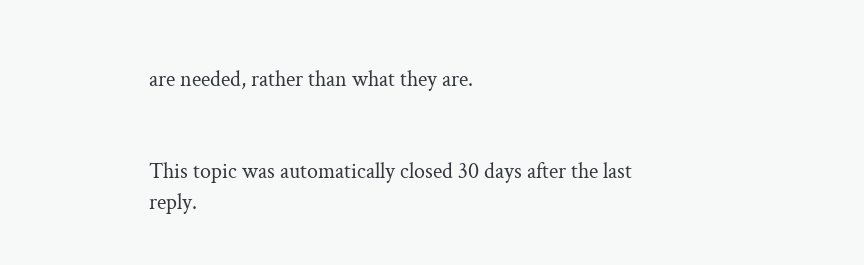are needed, rather than what they are.


This topic was automatically closed 30 days after the last reply.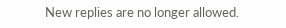New replies are no longer allowed.